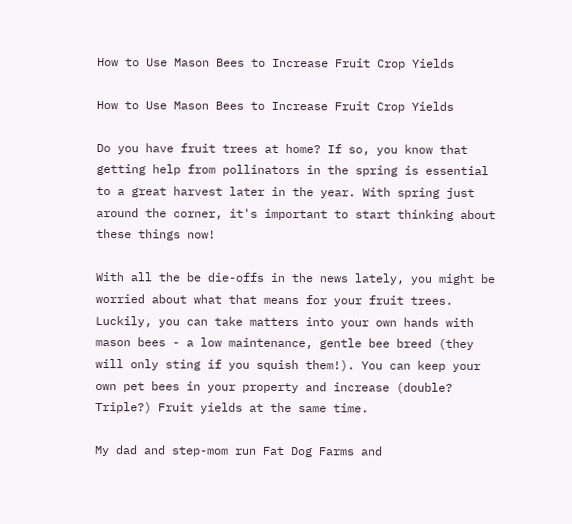How to Use Mason Bees to Increase Fruit Crop Yields

How to Use Mason Bees to Increase Fruit Crop Yields

Do you have fruit trees at home? If so, you know that getting help from pollinators in the spring is essential to a great harvest later in the year. With spring just around the corner, it's important to start thinking about these things now!

With all the be die-offs in the news lately, you might be worried about what that means for your fruit trees. Luckily, you can take matters into your own hands with mason bees - a low maintenance, gentle bee breed (they will only sting if you squish them!). You can keep your own pet bees in your property and increase (double? Triple?) Fruit yields at the same time.

My dad and step-mom run Fat Dog Farms and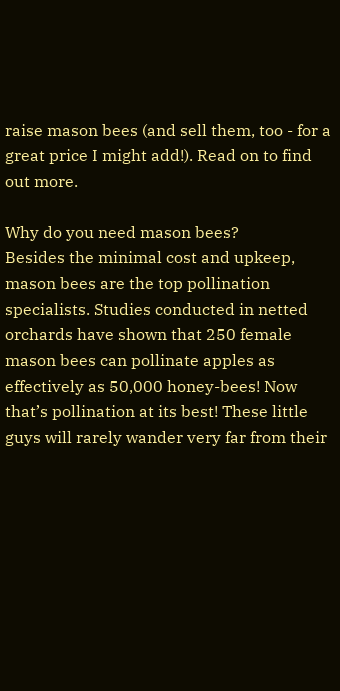raise mason bees (and sell them, too - for a great price I might add!). Read on to find out more.

Why do you need mason bees?
Besides the minimal cost and upkeep, mason bees are the top pollination specialists. Studies conducted in netted orchards have shown that 250 female mason bees can pollinate apples as effectively as 50,000 honey-bees! Now that’s pollination at its best! These little guys will rarely wander very far from their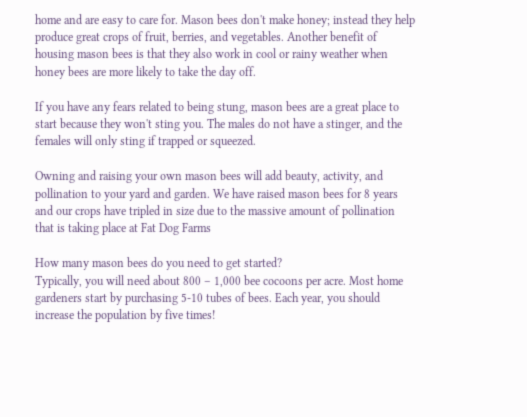home and are easy to care for. Mason bees don't make honey; instead they help produce great crops of fruit, berries, and vegetables. Another benefit of housing mason bees is that they also work in cool or rainy weather when honey bees are more likely to take the day off.

If you have any fears related to being stung, mason bees are a great place to start because they won't sting you. The males do not have a stinger, and the females will only sting if trapped or squeezed.

Owning and raising your own mason bees will add beauty, activity, and pollination to your yard and garden. We have raised mason bees for 8 years and our crops have tripled in size due to the massive amount of pollination that is taking place at Fat Dog Farms

How many mason bees do you need to get started?
Typically, you will need about 800 – 1,000 bee cocoons per acre. Most home gardeners start by purchasing 5-10 tubes of bees. Each year, you should increase the population by five times!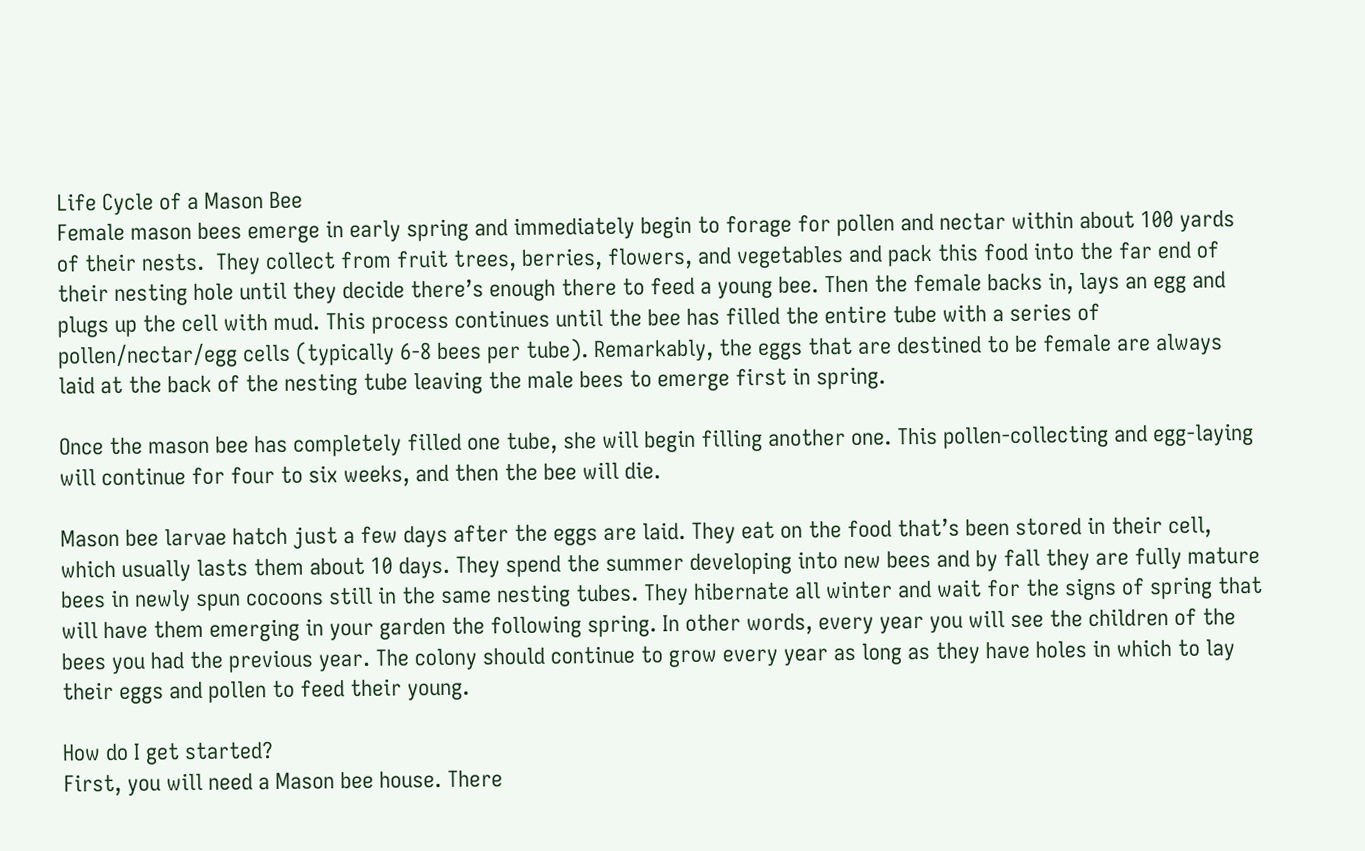Life Cycle of a Mason Bee
Female mason bees emerge in early spring and immediately begin to forage for pollen and nectar within about 100 yards of their nests.  They collect from fruit trees, berries, flowers, and vegetables and pack this food into the far end of their nesting hole until they decide there’s enough there to feed a young bee. Then the female backs in, lays an egg and plugs up the cell with mud. This process continues until the bee has filled the entire tube with a series of pollen/nectar/egg cells (typically 6-8 bees per tube). Remarkably, the eggs that are destined to be female are always laid at the back of the nesting tube leaving the male bees to emerge first in spring.

Once the mason bee has completely filled one tube, she will begin filling another one. This pollen-collecting and egg-laying will continue for four to six weeks, and then the bee will die.

Mason bee larvae hatch just a few days after the eggs are laid. They eat on the food that’s been stored in their cell, which usually lasts them about 10 days. They spend the summer developing into new bees and by fall they are fully mature bees in newly spun cocoons still in the same nesting tubes. They hibernate all winter and wait for the signs of spring that will have them emerging in your garden the following spring. In other words, every year you will see the children of the bees you had the previous year. The colony should continue to grow every year as long as they have holes in which to lay their eggs and pollen to feed their young.

How do I get started?
First, you will need a Mason bee house. There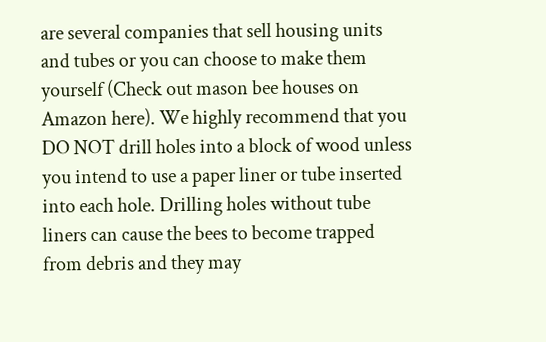are several companies that sell housing units and tubes or you can choose to make them yourself (Check out mason bee houses on Amazon here). We highly recommend that you DO NOT drill holes into a block of wood unless you intend to use a paper liner or tube inserted into each hole. Drilling holes without tube liners can cause the bees to become trapped from debris and they may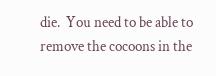die.  You need to be able to remove the cocoons in the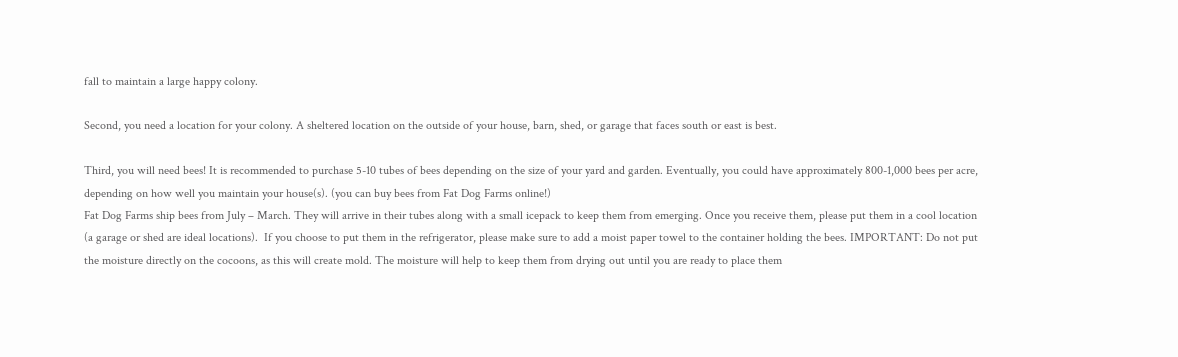fall to maintain a large happy colony.

Second, you need a location for your colony. A sheltered location on the outside of your house, barn, shed, or garage that faces south or east is best.

Third, you will need bees! It is recommended to purchase 5-10 tubes of bees depending on the size of your yard and garden. Eventually, you could have approximately 800-1,000 bees per acre, depending on how well you maintain your house(s). (you can buy bees from Fat Dog Farms online!)
Fat Dog Farms ship bees from July – March. They will arrive in their tubes along with a small icepack to keep them from emerging. Once you receive them, please put them in a cool location (a garage or shed are ideal locations).  If you choose to put them in the refrigerator, please make sure to add a moist paper towel to the container holding the bees. IMPORTANT: Do not put the moisture directly on the cocoons, as this will create mold. The moisture will help to keep them from drying out until you are ready to place them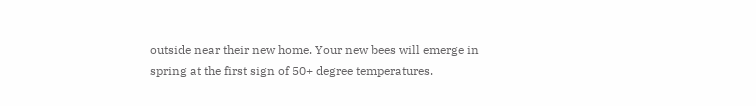outside near their new home. Your new bees will emerge in spring at the first sign of 50+ degree temperatures.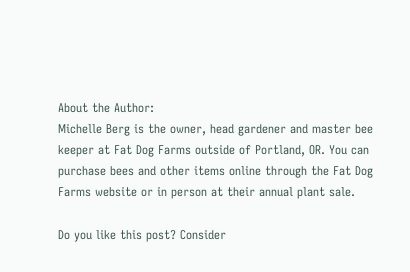About the Author:
Michelle Berg is the owner, head gardener and master bee keeper at Fat Dog Farms outside of Portland, OR. You can purchase bees and other items online through the Fat Dog Farms website or in person at their annual plant sale.

Do you like this post? Consider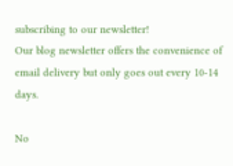subscribing to our newsletter!
Our blog newsletter offers the convenience of email delivery but only goes out every 10-14 days.

No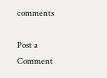comments

Post a Comment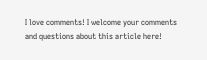I love comments! I welcome your comments and questions about this article here!